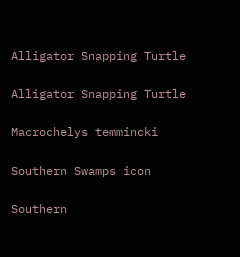Alligator Snapping Turtle

Alligator Snapping Turtle

Macrochelys temmincki

Southern Swamps icon

Southern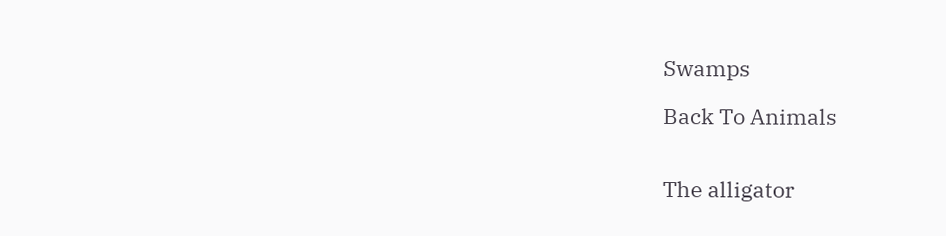Swamps

Back To Animals


The alligator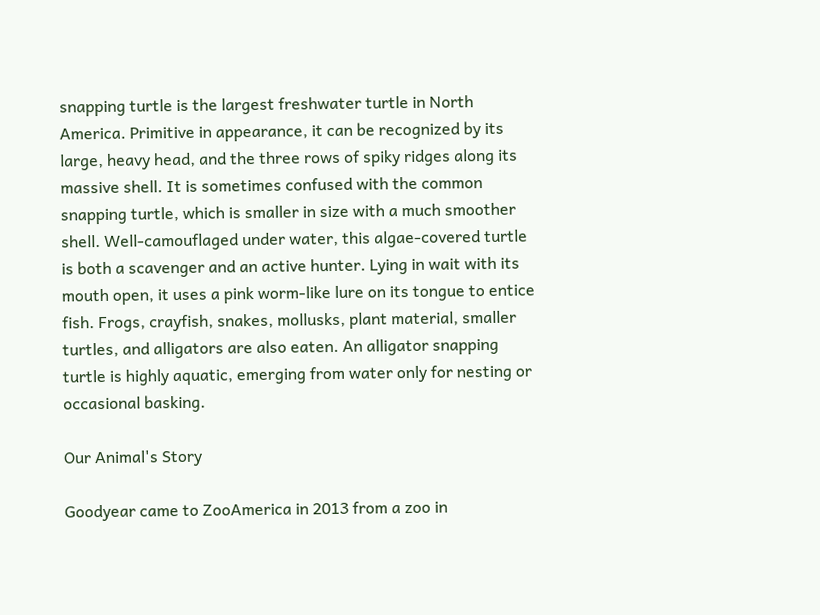snapping turtle is the largest freshwater turtle in North America. Primitive in appearance, it can be recognized by its large, heavy head, and the three rows of spiky ridges along its massive shell. It is sometimes confused with the common snapping turtle, which is smaller in size with a much smoother shell. Well-camouflaged under water, this algae-covered turtle is both a scavenger and an active hunter. Lying in wait with its mouth open, it uses a pink worm-like lure on its tongue to entice fish. Frogs, crayfish, snakes, mollusks, plant material, smaller turtles, and alligators are also eaten. An alligator snapping turtle is highly aquatic, emerging from water only for nesting or occasional basking.

Our Animal's Story

Goodyear came to ZooAmerica in 2013 from a zoo in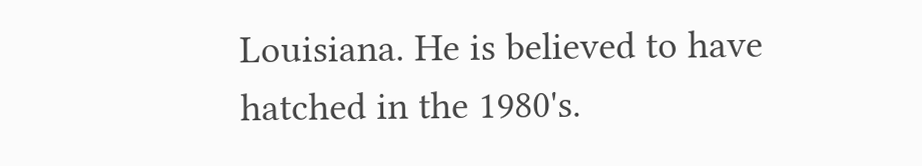Louisiana. He is believed to have hatched in the 1980's.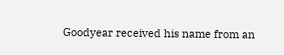Goodyear received his name from an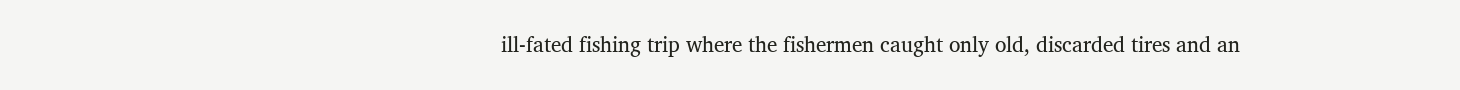ill-fated fishing trip where the fishermen caught only old, discarded tires and an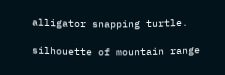alligator snapping turtle.

silhouette of mountain range